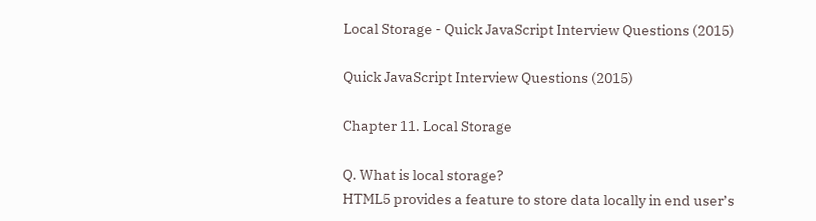Local Storage - Quick JavaScript Interview Questions (2015)

Quick JavaScript Interview Questions (2015)

Chapter 11. Local Storage

Q. What is local storage?
HTML5 provides a feature to store data locally in end user’s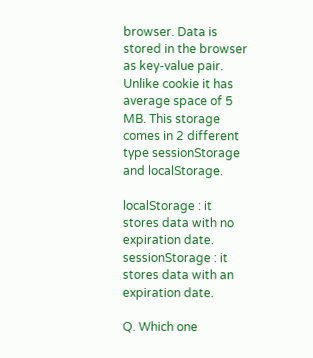browser. Data is stored in the browser as key-value pair. Unlike cookie it has average space of 5 MB. This storage comes in 2 different type sessionStorage and localStorage.

localStorage : it stores data with no expiration date. sessionStorage : it stores data with an expiration date.

Q. Which one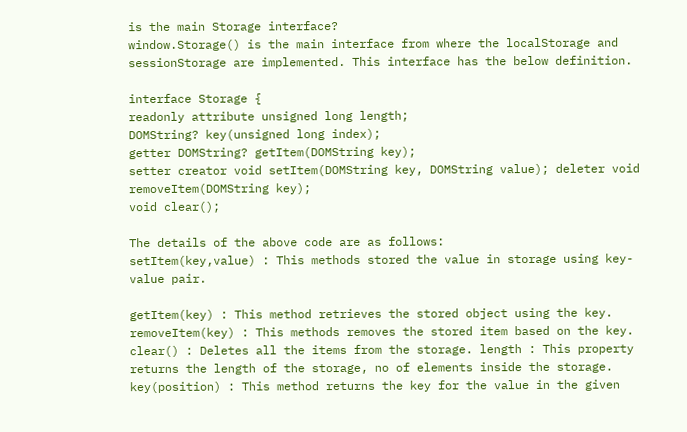is the main Storage interface?
window.Storage() is the main interface from where the localStorage and sessionStorage are implemented. This interface has the below definition.

interface Storage {
readonly attribute unsigned long length;
DOMString? key(unsigned long index);
getter DOMString? getItem(DOMString key);
setter creator void setItem(DOMString key, DOMString value); deleter void removeItem(DOMString key);
void clear();

The details of the above code are as follows:
setItem(key,value) : This methods stored the value in storage using key-value pair.

getItem(key) : This method retrieves the stored object using the key.
removeItem(key) : This methods removes the stored item based on the key.
clear() : Deletes all the items from the storage. length : This property returns the length of the storage, no of elements inside the storage.
key(position) : This method returns the key for the value in the given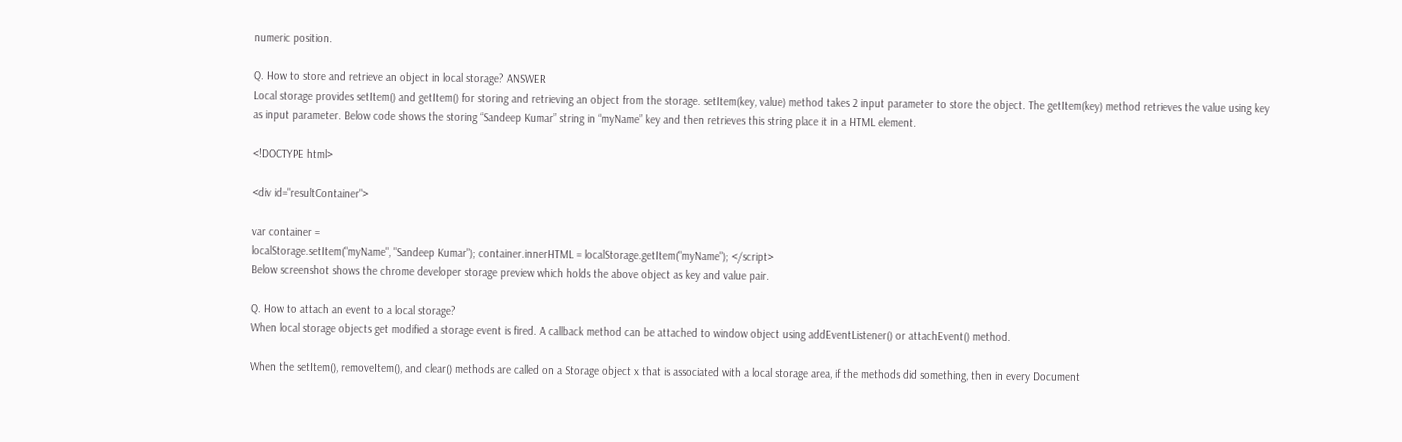numeric position.

Q. How to store and retrieve an object in local storage? ANSWER
Local storage provides setItem() and getItem() for storing and retrieving an object from the storage. setItem(key, value) method takes 2 input parameter to store the object. The getItem(key) method retrieves the value using key as input parameter. Below code shows the storing “Sandeep Kumar” string in “myName” key and then retrieves this string place it in a HTML element.

<!DOCTYPE html>

<div id="resultContainer">

var container =
localStorage.setItem("myName", "Sandeep Kumar"); container.innerHTML = localStorage.getItem("myName"); </script>
Below screenshot shows the chrome developer storage preview which holds the above object as key and value pair.

Q. How to attach an event to a local storage?
When local storage objects get modified a storage event is fired. A callback method can be attached to window object using addEventListener() or attachEvent() method.

When the setItem(), removeItem(), and clear() methods are called on a Storage object x that is associated with a local storage area, if the methods did something, then in every Document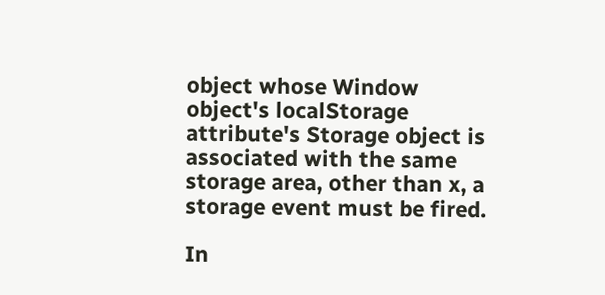object whose Window object's localStorage attribute's Storage object is associated with the same storage area, other than x, a storage event must be fired.

In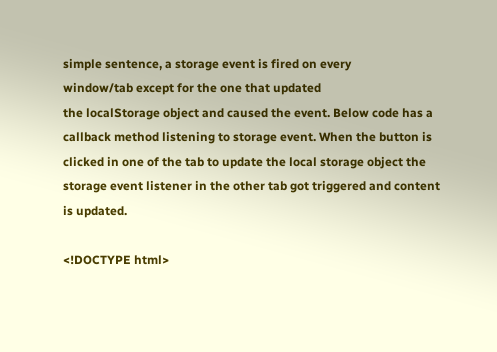simple sentence, a storage event is fired on every
window/tab except for the one that updated
the localStorage object and caused the event. Below code has a callback method listening to storage event. When the button is clicked in one of the tab to update the local storage object the storage event listener in the other tab got triggered and content is updated.

<!DOCTYPE html>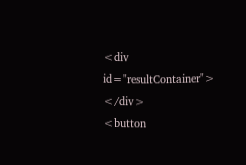<div id="resultContainer"> </div>
<button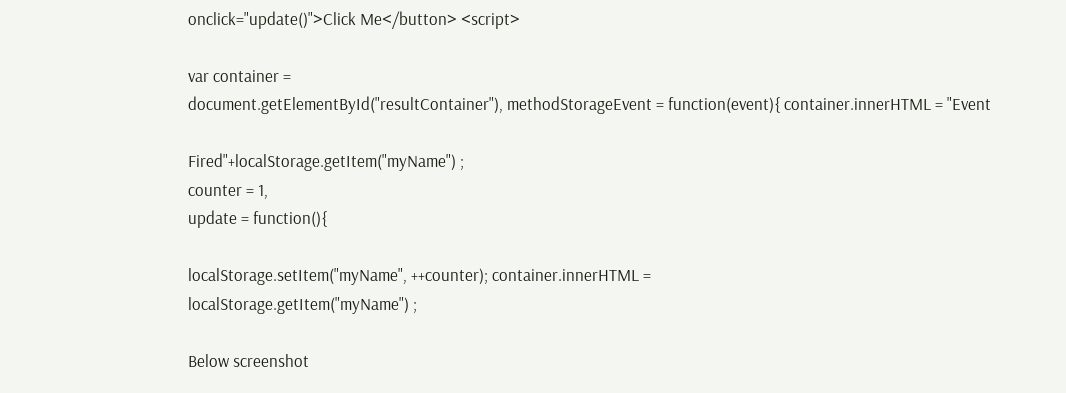onclick="update()">Click Me</button> <script>

var container =
document.getElementById("resultContainer"), methodStorageEvent = function(event){ container.innerHTML = "Event

Fired"+localStorage.getItem("myName") ;
counter = 1,
update = function(){

localStorage.setItem("myName", ++counter); container.innerHTML =
localStorage.getItem("myName") ;

Below screenshot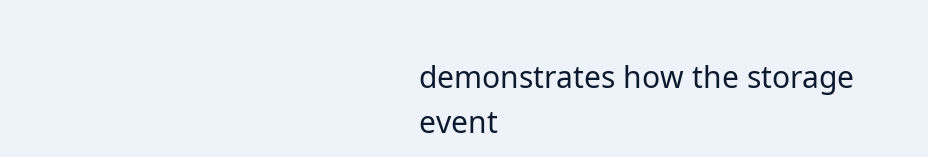demonstrates how the storage event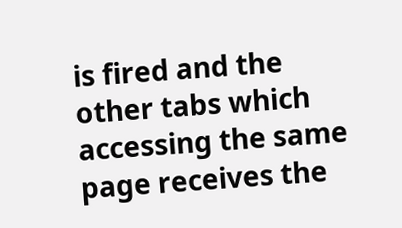is fired and the other tabs which accessing the same page receives the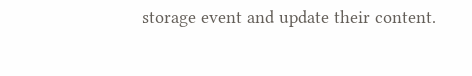storage event and update their content.